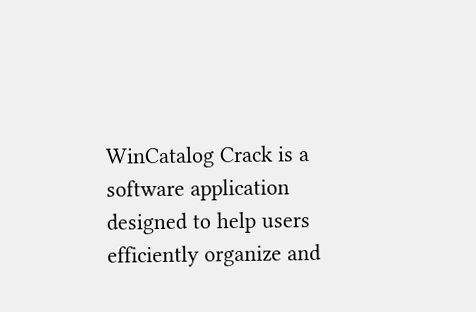WinCatalog Crack is a software application designed to help users efficiently organize and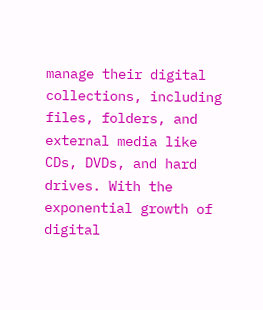manage their digital collections, including files, folders, and external media like CDs, DVDs, and hard drives. With the exponential growth of digital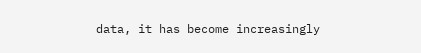data, it has become increasingly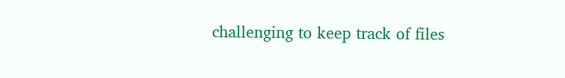challenging to keep track of files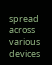spread across various devices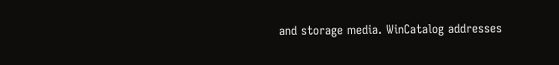and storage media. WinCatalog addresses